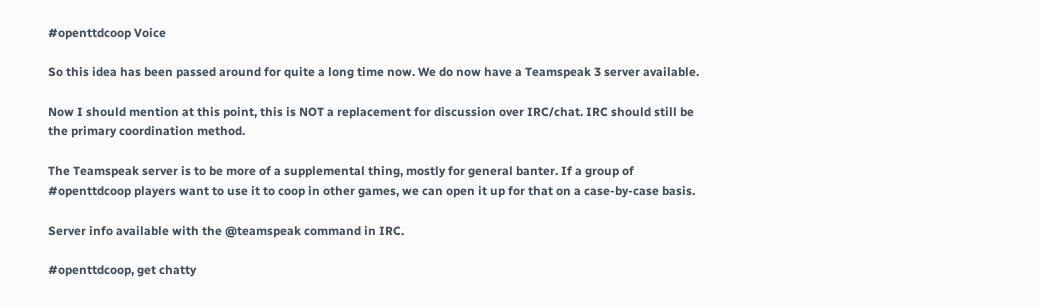#openttdcoop Voice

So this idea has been passed around for quite a long time now. We do now have a Teamspeak 3 server available.

Now I should mention at this point, this is NOT a replacement for discussion over IRC/chat. IRC should still be the primary coordination method.

The Teamspeak server is to be more of a supplemental thing, mostly for general banter. If a group of #openttdcoop players want to use it to coop in other games, we can open it up for that on a case-by-case basis.

Server info available with the @teamspeak command in IRC.

#openttdcoop, get chatty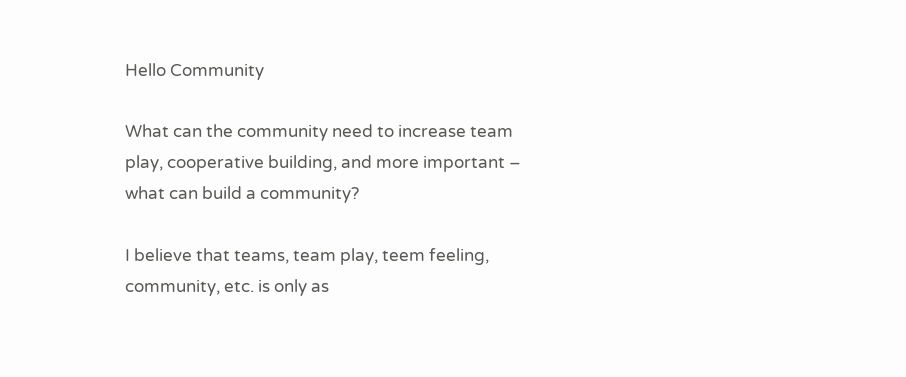Hello Community

What can the community need to increase team play, cooperative building, and more important – what can build a community?

I believe that teams, team play, teem feeling, community, etc. is only as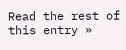Read the rest of this entry »